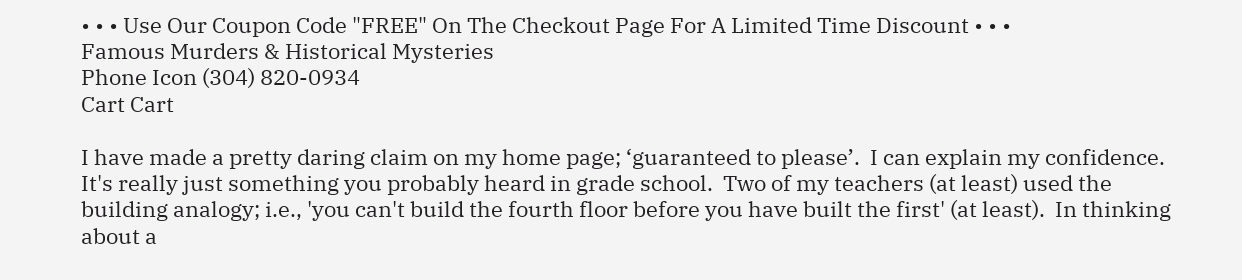• • • Use Our Coupon Code "FREE" On The Checkout Page For A Limited Time Discount • • •
Famous Murders & Historical Mysteries
Phone Icon (304) 820-0934
Cart Cart

I have made a pretty daring claim on my home page; ‘guaranteed to please’.  I can explain my confidence.  It's really just something you probably heard in grade school.  Two of my teachers (at least) used the building analogy; i.e., 'you can't build the fourth floor before you have built the first' (at least).  In thinking about a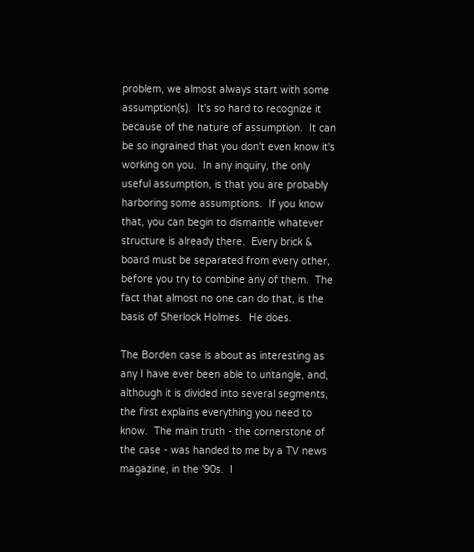problem, we almost always start with some assumption(s).  It's so hard to recognize it because of the nature of assumption.  It can be so ingrained that you don't even know it's working on you.  In any inquiry, the only useful assumption, is that you are probably harboring some assumptions.  If you know that, you can begin to dismantle whatever structure is already there.  Every brick & board must be separated from every other, before you try to combine any of them.  The fact that almost no one can do that, is the basis of Sherlock Holmes.  He does.

The Borden case is about as interesting as any I have ever been able to untangle, and, although it is divided into several segments, the first explains everything you need to know.  The main truth - the cornerstone of the case - was handed to me by a TV news magazine, in the '90s.  I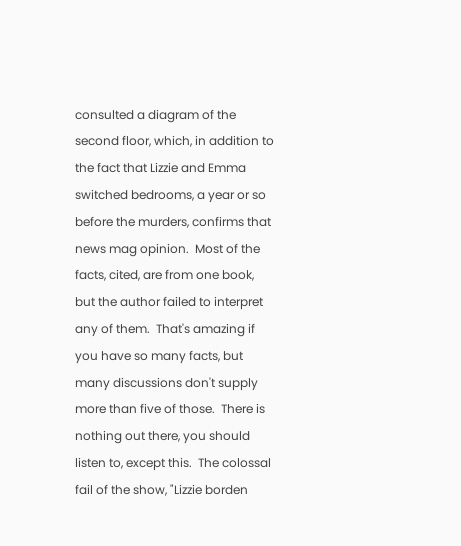consulted a diagram of the second floor, which, in addition to the fact that Lizzie and Emma switched bedrooms, a year or so before the murders, confirms that news mag opinion.  Most of the facts, cited, are from one book, but the author failed to interpret any of them.  That's amazing if you have so many facts, but many discussions don't supply more than five of those.  There is nothing out there, you should listen to, except this.  The colossal fail of the show, "Lizzie borden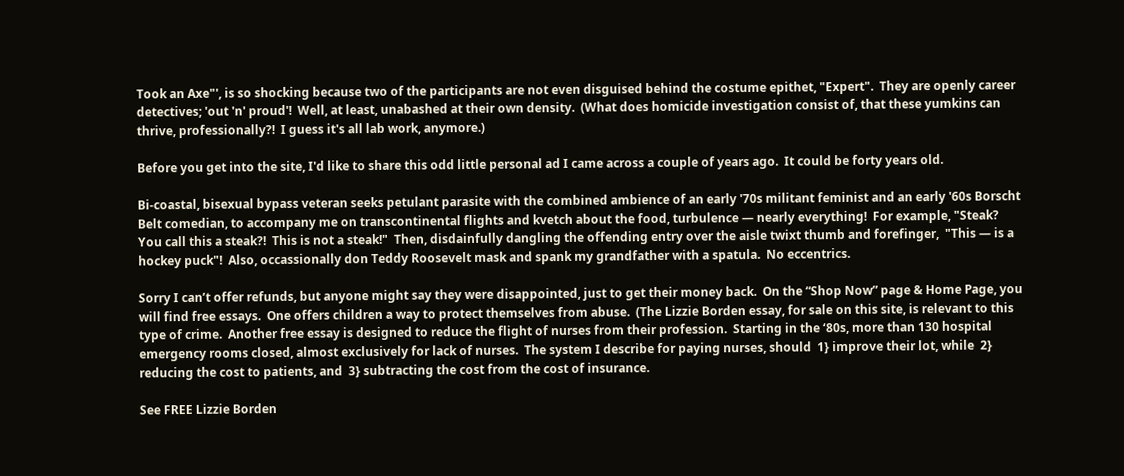Took an Axe"', is so shocking because two of the participants are not even disguised behind the costume epithet, "Expert".  They are openly career detectives; 'out 'n' proud'!  Well, at least, unabashed at their own density.  (What does homicide investigation consist of, that these yumkins can thrive, professionally?!  I guess it's all lab work, anymore.)

Before you get into the site, I'd like to share this odd little personal ad I came across a couple of years ago.  It could be forty years old.

Bi-coastal, bisexual bypass veteran seeks petulant parasite with the combined ambience of an early '70s militant feminist and an early '60s Borscht Belt comedian, to accompany me on transcontinental flights and kvetch about the food, turbulence — nearly everything!  For example, "Steak?  You call this a steak?!  This is not a steak!"  Then, disdainfully dangling the offending entry over the aisle twixt thumb and forefinger,  "This — is a hockey puck"!  Also, occassionally don Teddy Roosevelt mask and spank my grandfather with a spatula.  No eccentrics.

Sorry I can’t offer refunds, but anyone might say they were disappointed, just to get their money back.  On the “Shop Now” page & Home Page, you will find free essays.  One offers children a way to protect themselves from abuse.  (The Lizzie Borden essay, for sale on this site, is relevant to this type of crime.  Another free essay is designed to reduce the flight of nurses from their profession.  Starting in the ‘80s, more than 130 hospital emergency rooms closed, almost exclusively for lack of nurses.  The system I describe for paying nurses, should  1} improve their lot, while  2} reducing the cost to patients, and  3} subtracting the cost from the cost of insurance.

See FREE Lizzie Borden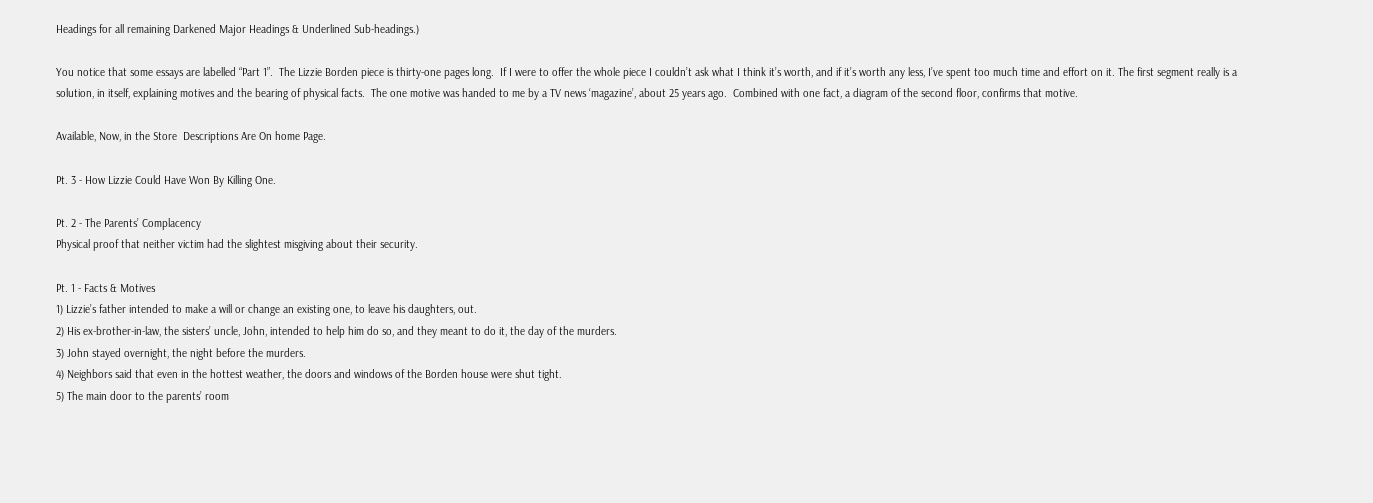Headings for all remaining Darkened Major Headings & Underlined Sub-headings.)

You notice that some essays are labelled “Part 1”.  The Lizzie Borden piece is thirty-one pages long.  If I were to offer the whole piece I couldn’t ask what I think it’s worth, and if it’s worth any less, I’ve spent too much time and effort on it. The first segment really is a solution, in itself, explaining motives and the bearing of physical facts.  The one motive was handed to me by a TV news ‘magazine’, about 25 years ago.  Combined with one fact, a diagram of the second floor, confirms that motive.

Available, Now, in the Store  Descriptions Are On home Page.

Pt. 3 - How Lizzie Could Have Won By Killing One.

Pt. 2 - The Parents’ Complacency
Physical proof that neither victim had the slightest misgiving about their security.

Pt. 1 - Facts & Motives
1) Lizzie’s father intended to make a will or change an existing one, to leave his daughters, out.
2) His ex-brother-in-law, the sisters’ uncle, John, intended to help him do so, and they meant to do it, the day of the murders.
3) John stayed overnight, the night before the murders.
4) Neighbors said that even in the hottest weather, the doors and windows of the Borden house were shut tight.
5) The main door to the parents’ room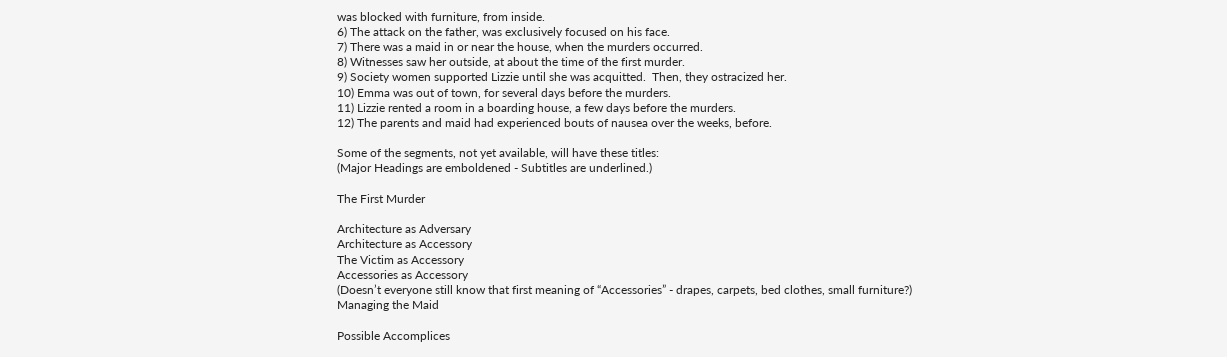was blocked with furniture, from inside.
6) The attack on the father, was exclusively focused on his face.
7) There was a maid in or near the house, when the murders occurred.
8) Witnesses saw her outside, at about the time of the first murder.
9) Society women supported Lizzie until she was acquitted.  Then, they ostracized her.
10) Emma was out of town, for several days before the murders.
11) Lizzie rented a room in a boarding house, a few days before the murders.
12) The parents and maid had experienced bouts of nausea over the weeks, before.

Some of the segments, not yet available, will have these titles:
(Major Headings are emboldened - Subtitles are underlined.)

The First Murder

Architecture as Adversary
Architecture as Accessory
The Victim as Accessory
Accessories as Accessory
(Doesn’t everyone still know that first meaning of “Accessories” - drapes, carpets, bed clothes, small furniture?)
Managing the Maid

Possible Accomplices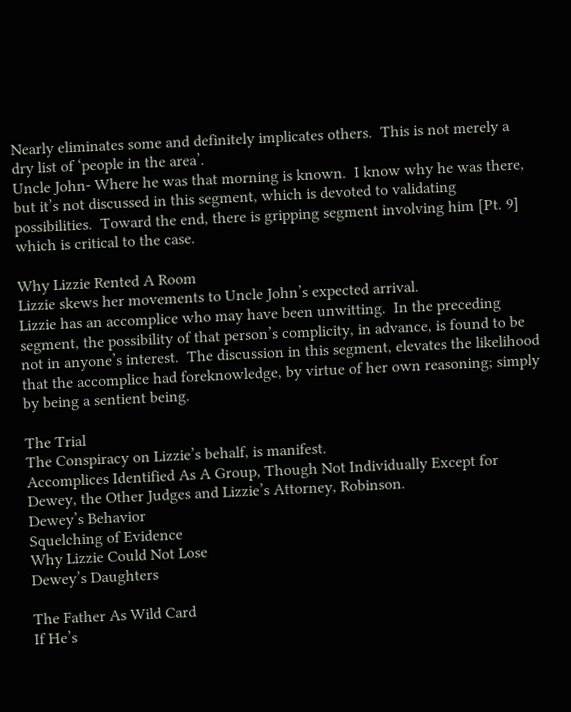Nearly eliminates some and definitely implicates others.  This is not merely a dry list of ‘people in the area’.
Uncle John- Where he was that morning is known.  I know why he was there, but it’s not discussed in this segment, which is devoted to validating possibilities.  Toward the end, there is gripping segment involving him [Pt. 9] which is critical to the case.

Why Lizzie Rented A Room
Lizzie skews her movements to Uncle John’s expected arrival.
Lizzie has an accomplice who may have been unwitting.  In the preceding segment, the possibility of that person’s complicity, in advance, is found to be not in anyone’s interest.  The discussion in this segment, elevates the likelihood that the accomplice had foreknowledge, by virtue of her own reasoning; simply by being a sentient being.

The Trial
The Conspiracy on Lizzie’s behalf, is manifest.
Accomplices Identified As A Group, Though Not Individually Except for Dewey, the Other Judges and Lizzie’s Attorney, Robinson.
Dewey’s Behavior
Squelching of Evidence
Why Lizzie Could Not Lose
Dewey’s Daughters

The Father As Wild Card
If He’s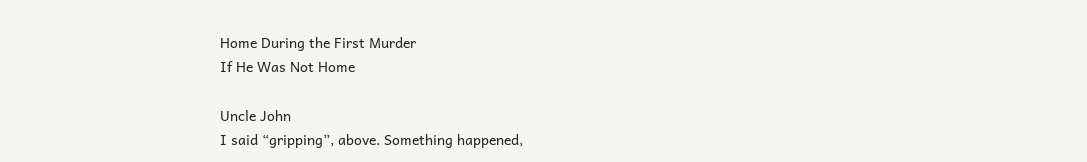Home During the First Murder
If He Was Not Home

Uncle John
I said “gripping”, above. Something happened,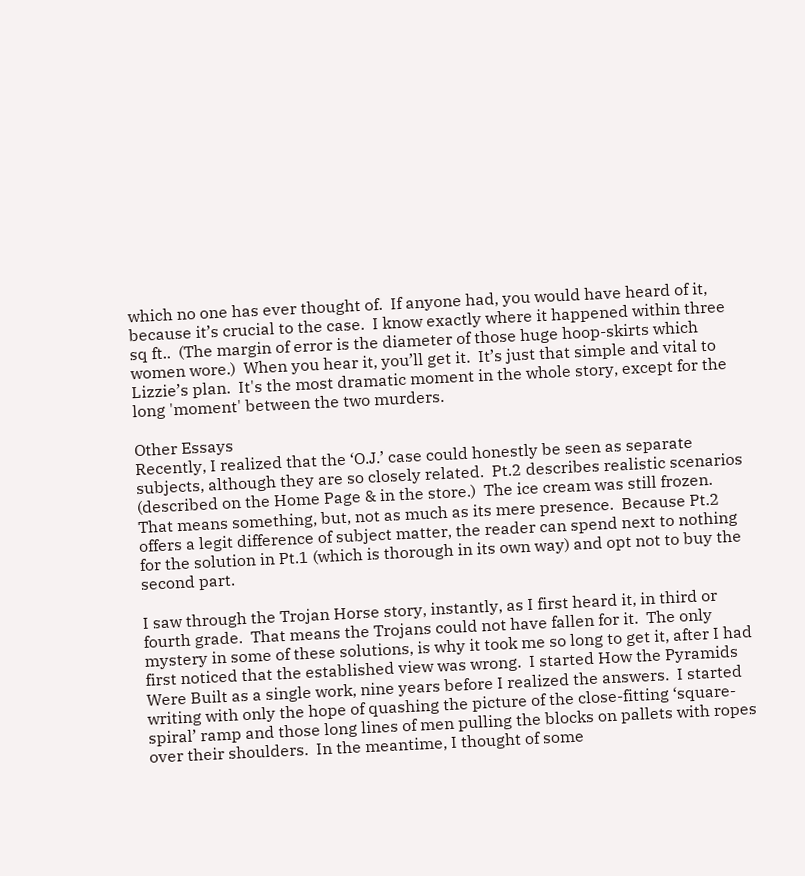which no one has ever thought of.  If anyone had, you would have heard of it, because it’s crucial to the case.  I know exactly where it happened within three sq ft..  (The margin of error is the diameter of those huge hoop-skirts which women wore.)  When you hear it, you’ll get it.  It’s just that simple and vital to Lizzie’s plan.  It's the most dramatic moment in the whole story, except for the long 'moment' between the two murders.

Other Essays
Recently, I realized that the ‘O.J.’ case could honestly be seen as separate subjects, although they are so closely related.  Pt.2 describes realistic scenarios (described on the Home Page & in the store.)  The ice cream was still frozen.  That means something, but, not as much as its mere presence.  Because Pt.2 offers a legit difference of subject matter, the reader can spend next to nothing for the solution in Pt.1 (which is thorough in its own way) and opt not to buy the second part.

I saw through the Trojan Horse story, instantly, as I first heard it, in third or fourth grade.  That means the Trojans could not have fallen for it.  The only mystery in some of these solutions, is why it took me so long to get it, after I had first noticed that the established view was wrong.  I started How the Pyramids Were Built as a single work, nine years before I realized the answers.  I started writing with only the hope of quashing the picture of the close-fitting ‘square-spiral’ ramp and those long lines of men pulling the blocks on pallets with ropes over their shoulders.  In the meantime, I thought of some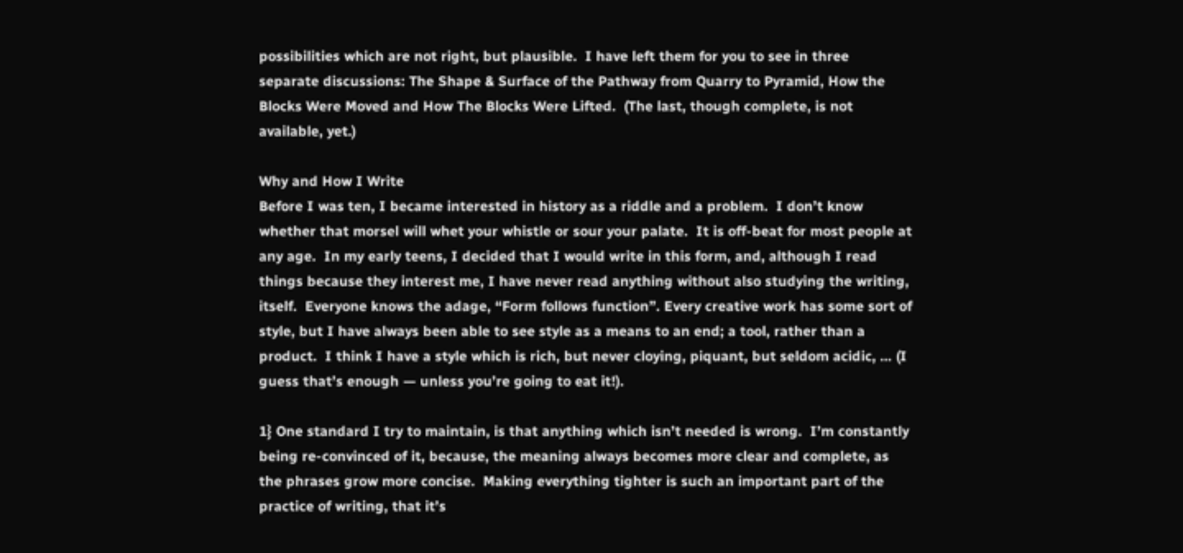possibilities which are not right, but plausible.  I have left them for you to see in three separate discussions: The Shape & Surface of the Pathway from Quarry to Pyramid, How the Blocks Were Moved and How The Blocks Were Lifted.  (The last, though complete, is not available, yet.)

Why and How I Write
Before I was ten, I became interested in history as a riddle and a problem.  I don’t know whether that morsel will whet your whistle or sour your palate.  It is off-beat for most people at any age.  In my early teens, I decided that I would write in this form, and, although I read things because they interest me, I have never read anything without also studying the writing, itself.  Everyone knows the adage, “Form follows function”. Every creative work has some sort of style, but I have always been able to see style as a means to an end; a tool, rather than a product.  I think I have a style which is rich, but never cloying, piquant, but seldom acidic, … (I guess that’s enough — unless you’re going to eat it!).

1} One standard I try to maintain, is that anything which isn’t needed is wrong.  I’m constantly being re-convinced of it, because, the meaning always becomes more clear and complete, as the phrases grow more concise.  Making everything tighter is such an important part of the practice of writing, that it’s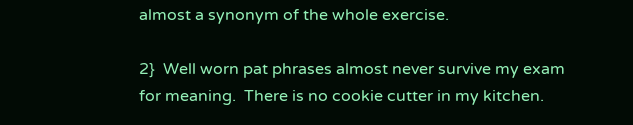almost a synonym of the whole exercise.

2}  Well worn pat phrases almost never survive my exam for meaning.  There is no cookie cutter in my kitchen.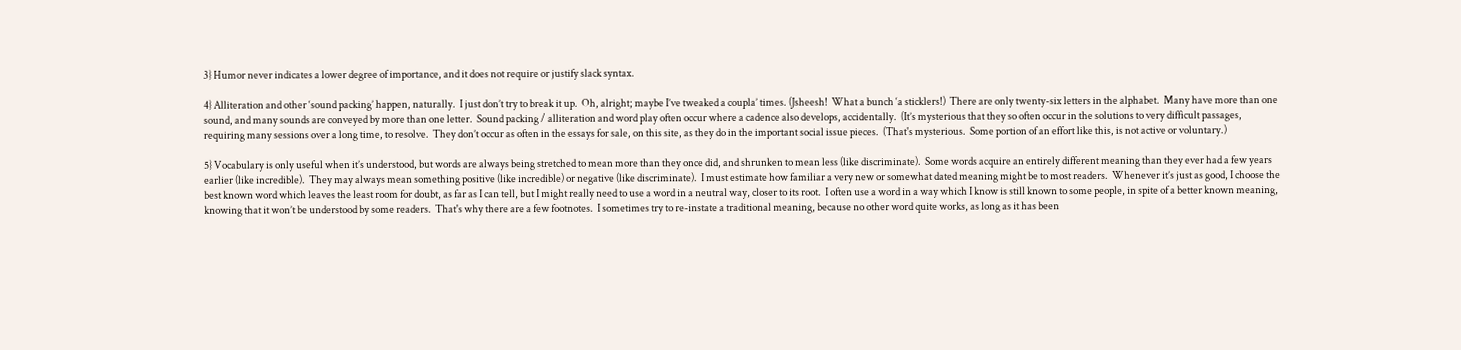3} Humor never indicates a lower degree of importance, and it does not require or justify slack syntax.

4} Alliteration and other ‘sound packing’ happen, naturally.  I just don’t try to break it up.  Oh, alright; maybe I’ve tweaked a coupla’ times. (Jsheesh!  What a bunch ‘a sticklers!)  There are only twenty-six letters in the alphabet.  Many have more than one sound, and many sounds are conveyed by more than one letter.  Sound packing / alliteration and word play often occur where a cadence also develops, accidentally.  (It’s mysterious that they so often occur in the solutions to very difficult passages, requiring many sessions over a long time, to resolve.  They don’t occur as often in the essays for sale, on this site, as they do in the important social issue pieces.  (That's mysterious.  Some portion of an effort like this, is not active or voluntary.)

5} Vocabulary is only useful when it’s understood, but words are always being stretched to mean more than they once did, and shrunken to mean less (like discriminate).  Some words acquire an entirely different meaning than they ever had a few years earlier (like incredible).  They may always mean something positive (like incredible) or negative (like discriminate).  I must estimate how familiar a very new or somewhat dated meaning might be to most readers.  Whenever it’s just as good, I choose the best known word which leaves the least room for doubt, as far as I can tell, but I might really need to use a word in a neutral way, closer to its root.  I often use a word in a way which I know is still known to some people, in spite of a better known meaning, knowing that it won’t be understood by some readers.  That's why there are a few footnotes.  I sometimes try to re-instate a traditional meaning, because no other word quite works, as long as it has been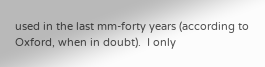used in the last mm-forty years (according to Oxford, when in doubt).  I only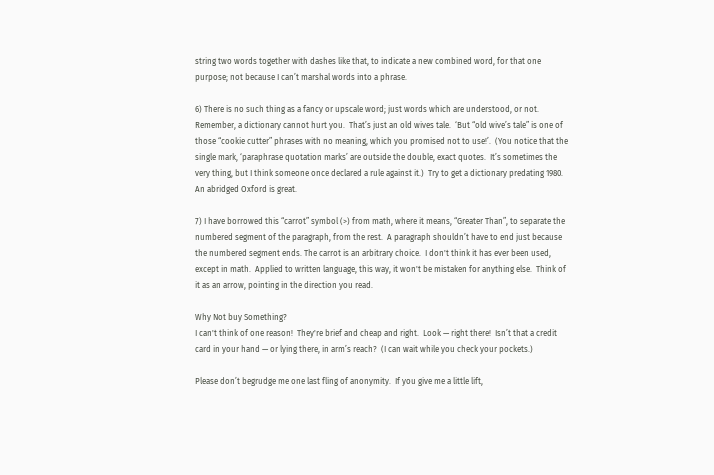string two words together with dashes like that, to indicate a new combined word, for that one purpose; not because I can’t marshal words into a phrase.

6) There is no such thing as a fancy or upscale word; just words which are understood, or not.  Remember, a dictionary cannot hurt you.  That’s just an old wives tale.  ‘But “old wive’s tale” is one of those “cookie cutter” phrases with no meaning, which you promised not to use!’.  (You notice that the single mark, ‘paraphrase quotation marks’ are outside the double, exact quotes.  It’s sometimes the very thing, but I think someone once declared a rule against it.)  Try to get a dictionary predating 1980.  An abridged Oxford is great.

7) I have borrowed this “carrot” symbol (>) from math, where it means, “Greater Than”, to separate the numbered segment of the paragraph, from the rest.  A paragraph shouldn’t have to end just because the numbered segment ends. The carrot is an arbitrary choice.  I don't think it has ever been used, except in math.  Applied to written language, this way, it won't be mistaken for anything else.  Think of it as an arrow, pointing in the direction you read.

Why Not buy Something?
I can't think of one reason!  They're brief and cheap and right.  Look — right there!  Isn’t that a credit card in your hand — or lying there, in arm’s reach?  (I can wait while you check your pockets.)

Please don’t begrudge me one last fling of anonymity.  If you give me a little lift,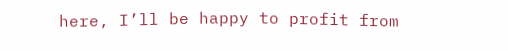here, I’ll be happy to profit from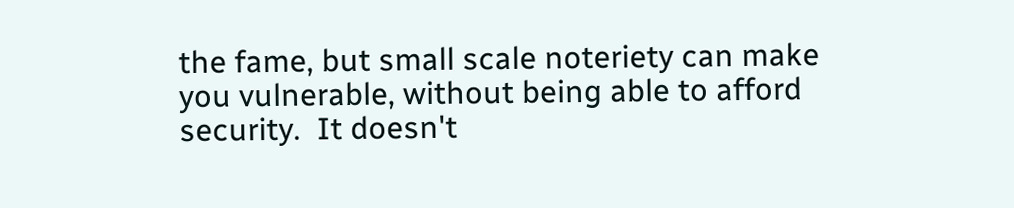the fame, but small scale noteriety can make you vulnerable, without being able to afford security.  It doesn't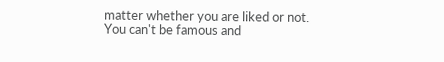matter whether you are liked or not.  You can't be famous and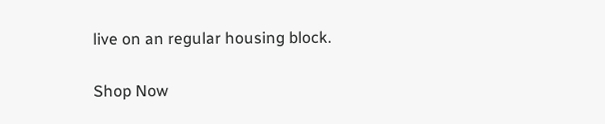live on an regular housing block.

Shop Now